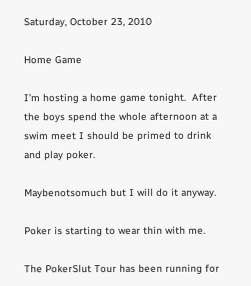Saturday, October 23, 2010

Home Game

I’m hosting a home game tonight.  After the boys spend the whole afternoon at a swim meet I should be primed to drink and play poker.

Maybenotsomuch but I will do it anyway.

Poker is starting to wear thin with me.

The PokerSlut Tour has been running for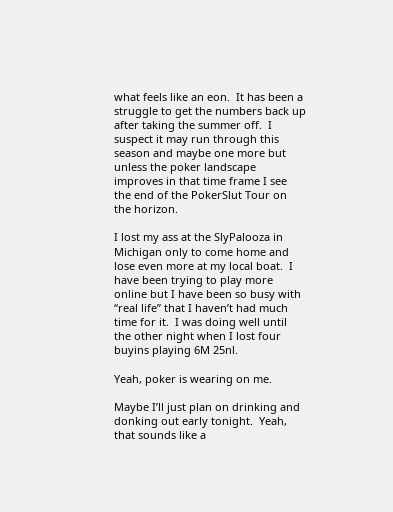what feels like an eon.  It has been a struggle to get the numbers back up after taking the summer off.  I suspect it may run through this season and maybe one more but unless the poker landscape improves in that time frame I see the end of the PokerSlut Tour on the horizon.

I lost my ass at the SlyPalooza in Michigan only to come home and lose even more at my local boat.  I have been trying to play more online but I have been so busy with “real life” that I haven’t had much time for it.  I was doing well until the other night when I lost four buyins playing 6M 25nl.

Yeah, poker is wearing on me.

Maybe I’ll just plan on drinking and donking out early tonight.  Yeah, that sounds like a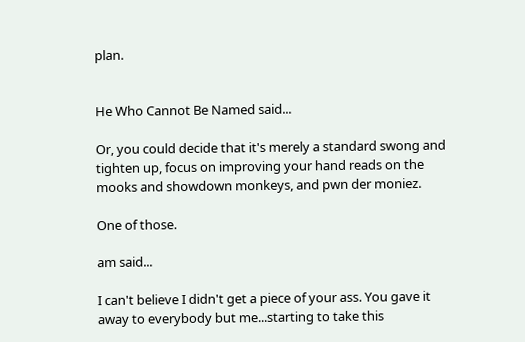plan.


He Who Cannot Be Named said...

Or, you could decide that it's merely a standard swong and tighten up, focus on improving your hand reads on the mooks and showdown monkeys, and pwn der moniez.

One of those.

am said...

I can't believe I didn't get a piece of your ass. You gave it away to everybody but me...starting to take this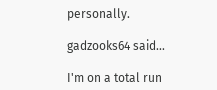personally.

gadzooks64 said...

I'm on a total run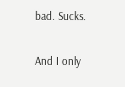bad. Sucks.

And I only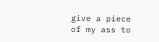give a piece of my ass to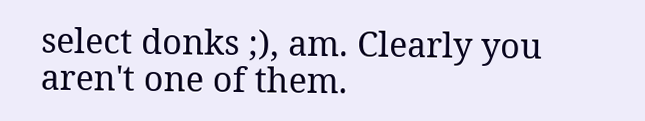select donks ;), am. Clearly you aren't one of them.